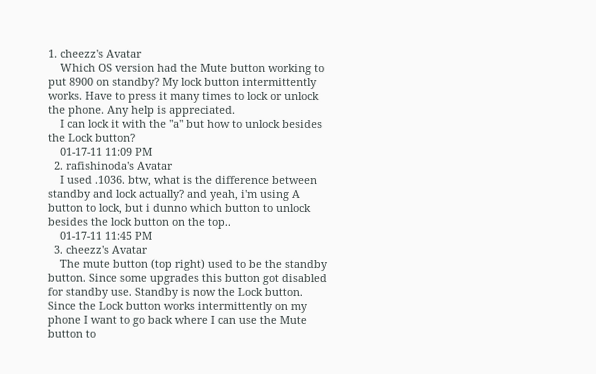1. cheezz's Avatar
    Which OS version had the Mute button working to put 8900 on standby? My lock button intermittently works. Have to press it many times to lock or unlock the phone. Any help is appreciated.
    I can lock it with the "a" but how to unlock besides the Lock button?
    01-17-11 11:09 PM
  2. rafishinoda's Avatar
    I used .1036. btw, what is the difference between standby and lock actually? and yeah, i'm using A button to lock, but i dunno which button to unlock besides the lock button on the top..
    01-17-11 11:45 PM
  3. cheezz's Avatar
    The mute button (top right) used to be the standby button. Since some upgrades this button got disabled for standby use. Standby is now the Lock button. Since the Lock button works intermittently on my phone I want to go back where I can use the Mute button to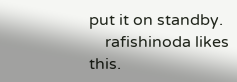put it on standby.
    rafishinoda likes this.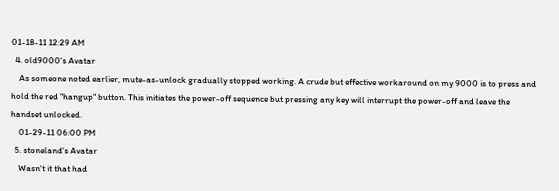01-18-11 12:29 AM
  4. old9000's Avatar
    As someone noted earlier, mute-as-unlock gradually stopped working. A crude but effective workaround on my 9000 is to press and hold the red "hangup" button. This initiates the power-off sequence but pressing any key will interrupt the power-off and leave the handset unlocked.
    01-29-11 06:00 PM
  5. stoneland's Avatar
    Wasn't it that had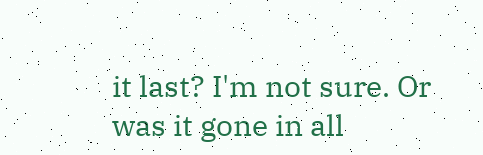it last? I'm not sure. Or was it gone in all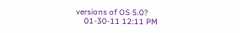versions of OS 5.0?
    01-30-11 12:11 PM